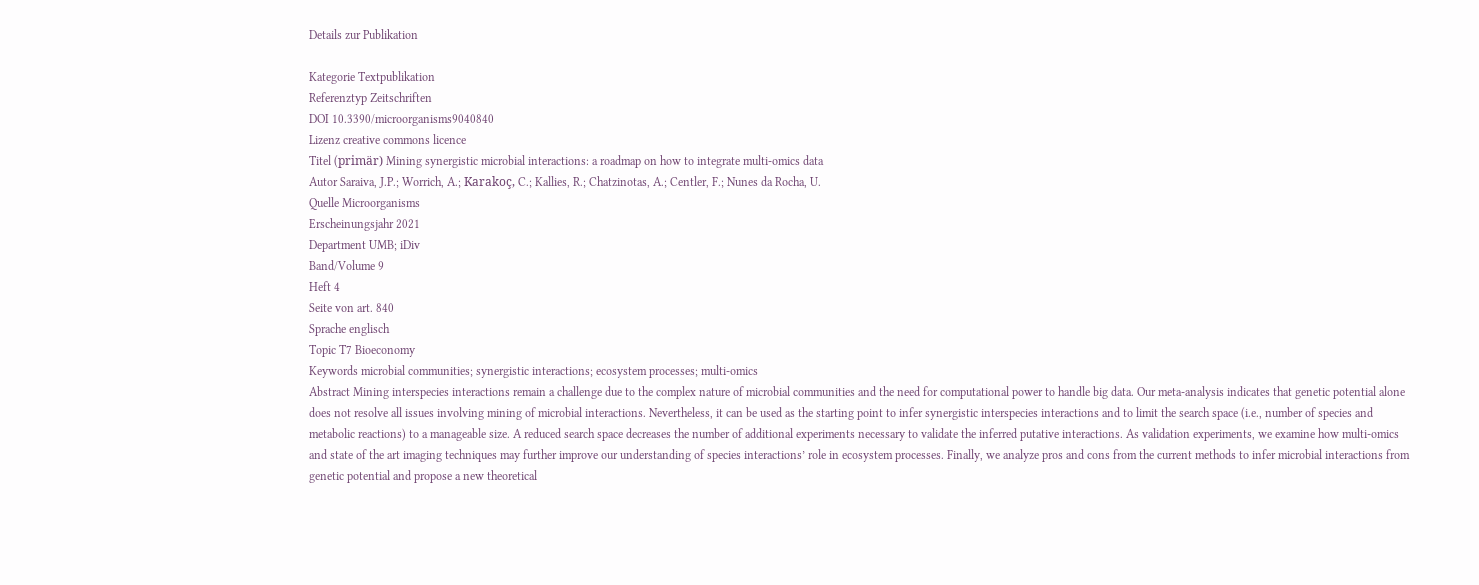Details zur Publikation

Kategorie Textpublikation
Referenztyp Zeitschriften
DOI 10.3390/microorganisms9040840
Lizenz creative commons licence
Titel (primär) Mining synergistic microbial interactions: a roadmap on how to integrate multi-omics data
Autor Saraiva, J.P.; Worrich, A.; Karakoç, C.; Kallies, R.; Chatzinotas, A.; Centler, F.; Nunes da Rocha, U.
Quelle Microorganisms
Erscheinungsjahr 2021
Department UMB; iDiv
Band/Volume 9
Heft 4
Seite von art. 840
Sprache englisch
Topic T7 Bioeconomy
Keywords microbial communities; synergistic interactions; ecosystem processes; multi-omics
Abstract Mining interspecies interactions remain a challenge due to the complex nature of microbial communities and the need for computational power to handle big data. Our meta-analysis indicates that genetic potential alone does not resolve all issues involving mining of microbial interactions. Nevertheless, it can be used as the starting point to infer synergistic interspecies interactions and to limit the search space (i.e., number of species and metabolic reactions) to a manageable size. A reduced search space decreases the number of additional experiments necessary to validate the inferred putative interactions. As validation experiments, we examine how multi-omics and state of the art imaging techniques may further improve our understanding of species interactions’ role in ecosystem processes. Finally, we analyze pros and cons from the current methods to infer microbial interactions from genetic potential and propose a new theoretical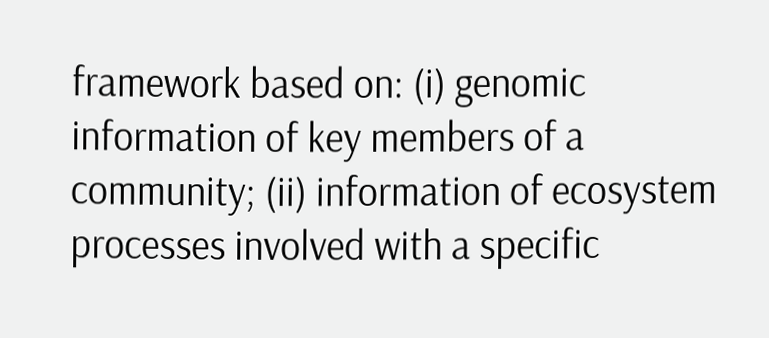framework based on: (i) genomic information of key members of a community; (ii) information of ecosystem processes involved with a specific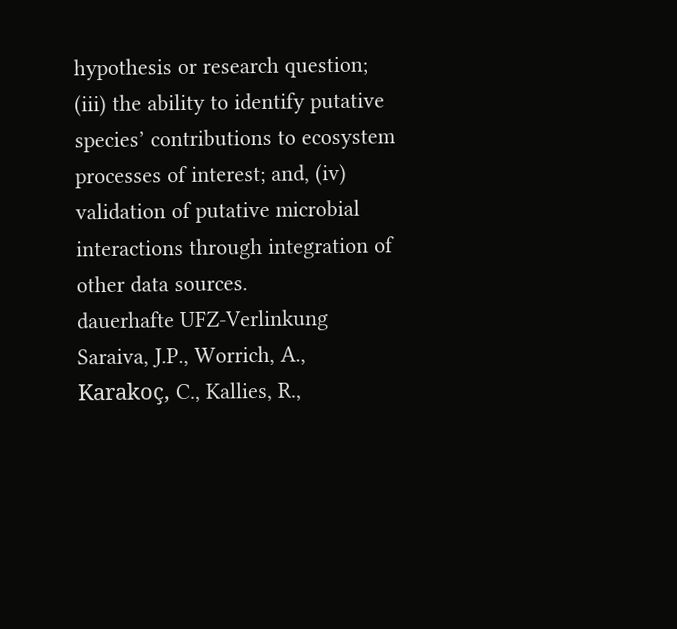hypothesis or research question; (iii) the ability to identify putative species’ contributions to ecosystem processes of interest; and, (iv) validation of putative microbial interactions through integration of other data sources.
dauerhafte UFZ-Verlinkung
Saraiva, J.P., Worrich, A., Karakoç, C., Kallies, R.,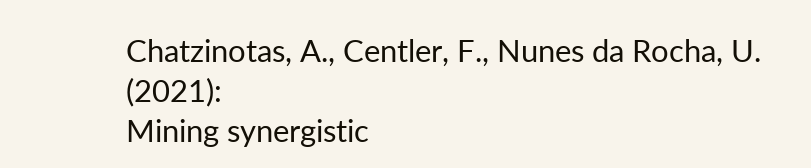Chatzinotas, A., Centler, F., Nunes da Rocha, U. (2021):
Mining synergistic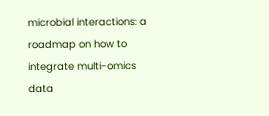microbial interactions: a roadmap on how to integrate multi-omics data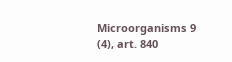Microorganisms 9 (4), art. 840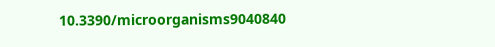10.3390/microorganisms9040840